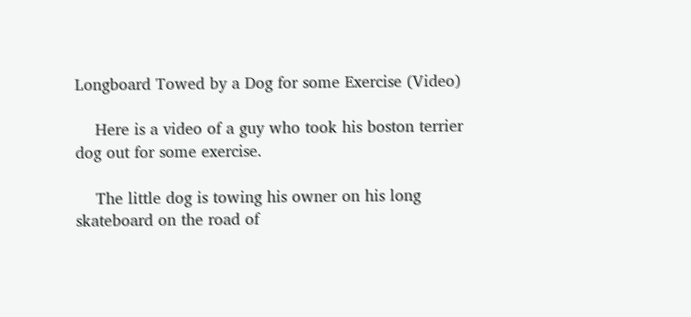Longboard Towed by a Dog for some Exercise (Video)

    Here is a video of a guy who took his boston terrier dog out for some exercise.

    The little dog is towing his owner on his long skateboard on the road of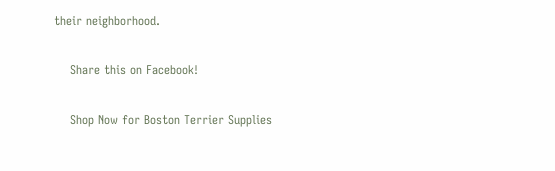their neighborhood.

    Share this on Facebook!

    Shop Now for Boston Terrier Supplies